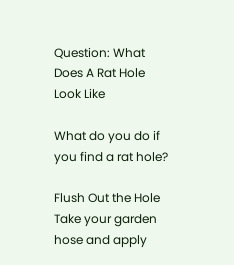Question: What Does A Rat Hole Look Like

What do you do if you find a rat hole?

Flush Out the Hole Take your garden hose and apply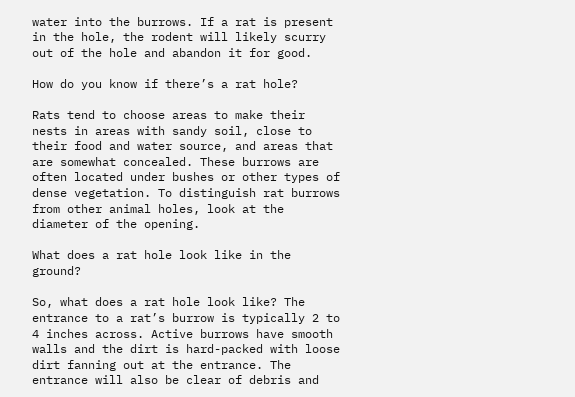water into the burrows. If a rat is present in the hole, the rodent will likely scurry out of the hole and abandon it for good.

How do you know if there’s a rat hole?

Rats tend to choose areas to make their nests in areas with sandy soil, close to their food and water source, and areas that are somewhat concealed. These burrows are often located under bushes or other types of dense vegetation. To distinguish rat burrows from other animal holes, look at the diameter of the opening.

What does a rat hole look like in the ground?

So, what does a rat hole look like? The entrance to a rat’s burrow is typically 2 to 4 inches across. Active burrows have smooth walls and the dirt is hard-packed with loose dirt fanning out at the entrance. The entrance will also be clear of debris and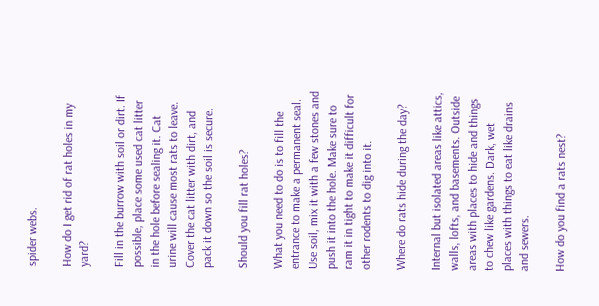spider webs.

How do I get rid of rat holes in my yard?

Fill in the burrow with soil or dirt. If possible, place some used cat litter in the hole before sealing it. Cat urine will cause most rats to leave. Cover the cat litter with dirt, and pack it down so the soil is secure.

Should you fill rat holes?

What you need to do is to fill the entrance to make a permanent seal. Use soil, mix it with a few stones and push it into the hole. Make sure to ram it in tight to make it difficult for other rodents to dig into it.

Where do rats hide during the day?

Internal but isolated areas like attics, walls, lofts, and basements. Outside areas with places to hide and things to chew like gardens. Dark, wet places with things to eat like drains and sewers.

How do you find a rats nest?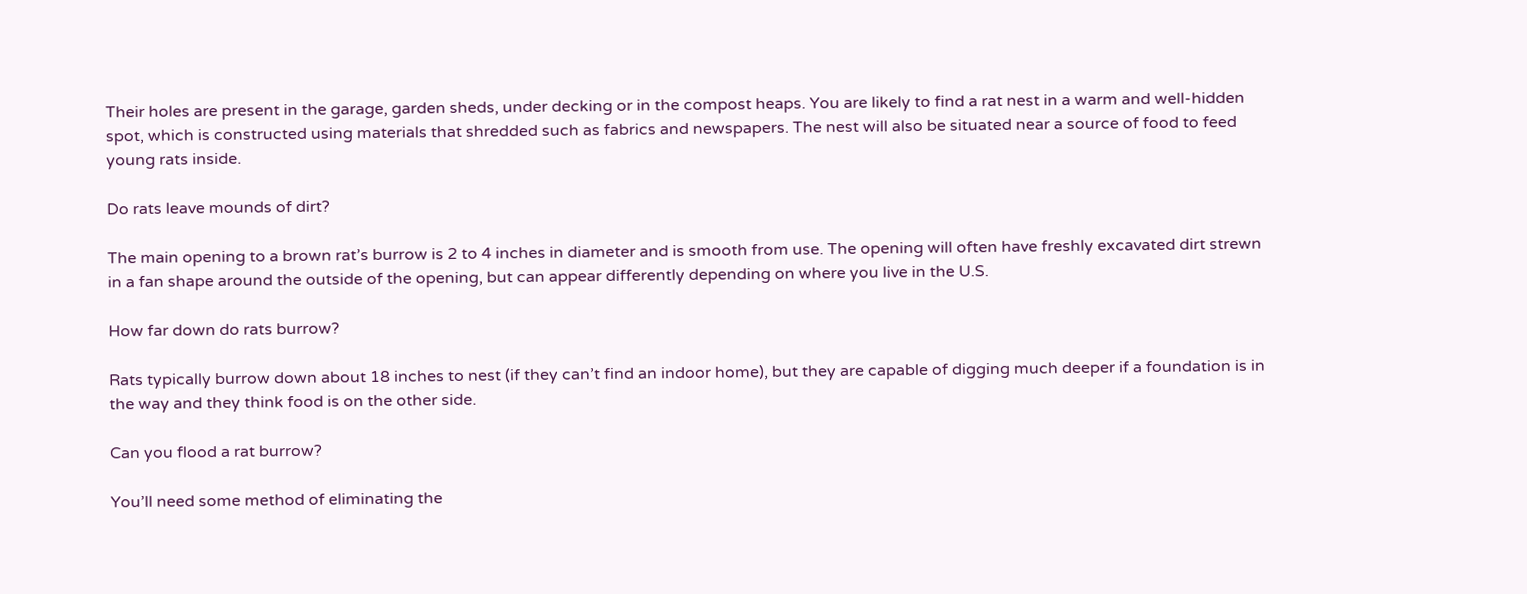Their holes are present in the garage, garden sheds, under decking or in the compost heaps. You are likely to find a rat nest in a warm and well-hidden spot, which is constructed using materials that shredded such as fabrics and newspapers. The nest will also be situated near a source of food to feed young rats inside.

Do rats leave mounds of dirt?

The main opening to a brown rat’s burrow is 2 to 4 inches in diameter and is smooth from use. The opening will often have freshly excavated dirt strewn in a fan shape around the outside of the opening, but can appear differently depending on where you live in the U.S.

How far down do rats burrow?

Rats typically burrow down about 18 inches to nest (if they can’t find an indoor home), but they are capable of digging much deeper if a foundation is in the way and they think food is on the other side.

Can you flood a rat burrow?

You’ll need some method of eliminating the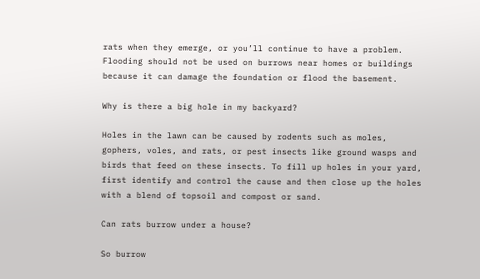rats when they emerge, or you’ll continue to have a problem. Flooding should not be used on burrows near homes or buildings because it can damage the foundation or flood the basement.

Why is there a big hole in my backyard?

Holes in the lawn can be caused by rodents such as moles, gophers, voles, and rats, or pest insects like ground wasps and birds that feed on these insects. To fill up holes in your yard, first identify and control the cause and then close up the holes with a blend of topsoil and compost or sand.

Can rats burrow under a house?

So burrow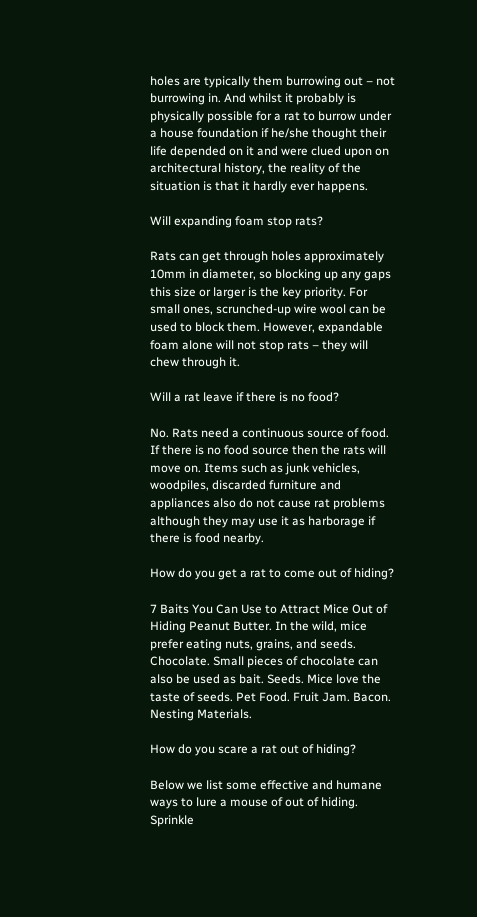holes are typically them burrowing out – not burrowing in. And whilst it probably is physically possible for a rat to burrow under a house foundation if he/she thought their life depended on it and were clued upon on architectural history, the reality of the situation is that it hardly ever happens.

Will expanding foam stop rats?

Rats can get through holes approximately 10mm in diameter, so blocking up any gaps this size or larger is the key priority. For small ones, scrunched-up wire wool can be used to block them. However, expandable foam alone will not stop rats – they will chew through it.

Will a rat leave if there is no food?

No. Rats need a continuous source of food. If there is no food source then the rats will move on. Items such as junk vehicles, woodpiles, discarded furniture and appliances also do not cause rat problems although they may use it as harborage if there is food nearby.

How do you get a rat to come out of hiding?

7 Baits You Can Use to Attract Mice Out of Hiding Peanut Butter. In the wild, mice prefer eating nuts, grains, and seeds. Chocolate. Small pieces of chocolate can also be used as bait. Seeds. Mice love the taste of seeds. Pet Food. Fruit Jam. Bacon. Nesting Materials.

How do you scare a rat out of hiding?

Below we list some effective and humane ways to lure a mouse of out of hiding. Sprinkle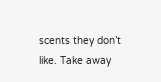scents they don’t like. Take away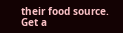their food source. Get a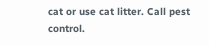cat or use cat litter. Call pest control.